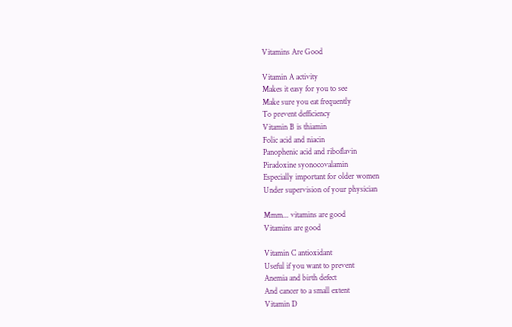Vitamins Are Good

Vitamin A activity
Makes it easy for you to see
Make sure you eat frequently
To prevent defficiency
Vitamin B is thiamin
Folic acid and niacin
Panophenic acid and riboflavin
Piradoxine syonocovalamin
Especially important for older women
Under supervision of your physician

Mmm... vitamins are good
Vitamins are good

Vitamin C antioxidant
Useful if you want to prevent
Anemia and birth defect
And cancer to a small extent
Vitamin D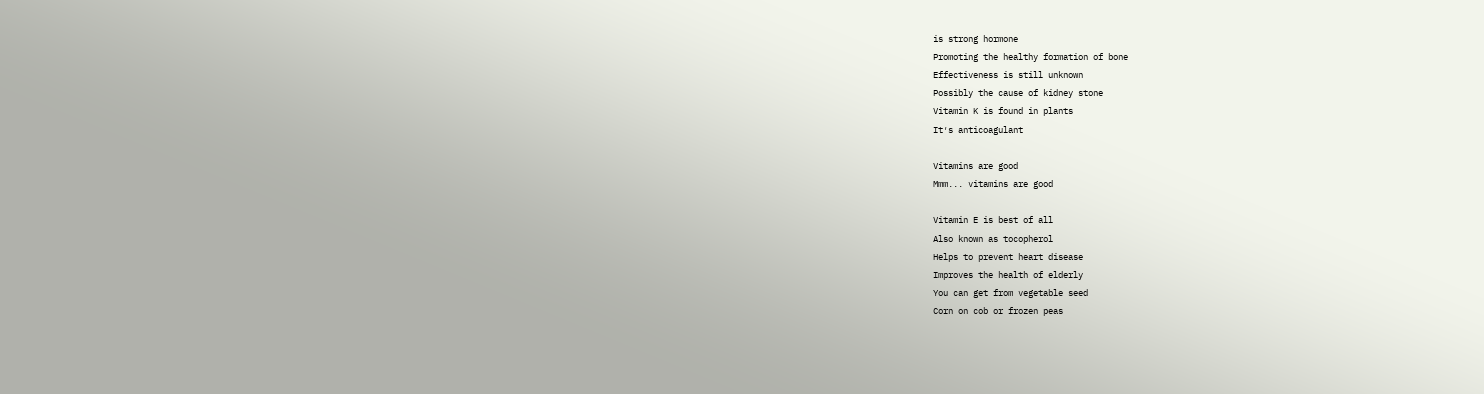is strong hormone
Promoting the healthy formation of bone
Effectiveness is still unknown
Possibly the cause of kidney stone
Vitamin K is found in plants
It′s anticoagulant

Vitamins are good
Mmm... vitamins are good

Vitamin E is best of all
Also known as tocopherol
Helps to prevent heart disease
Improves the health of elderly
You can get from vegetable seed
Corn on cob or frozen peas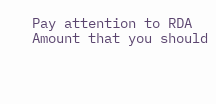Pay attention to RDA
Amount that you should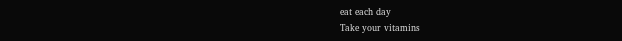eat each day
Take your vitamins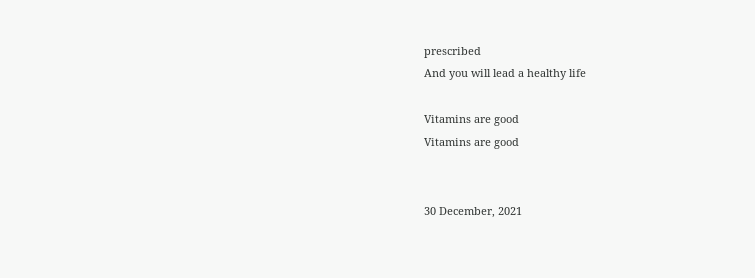prescribed
And you will lead a healthy life

Vitamins are good
Vitamins are good


30 December, 2021